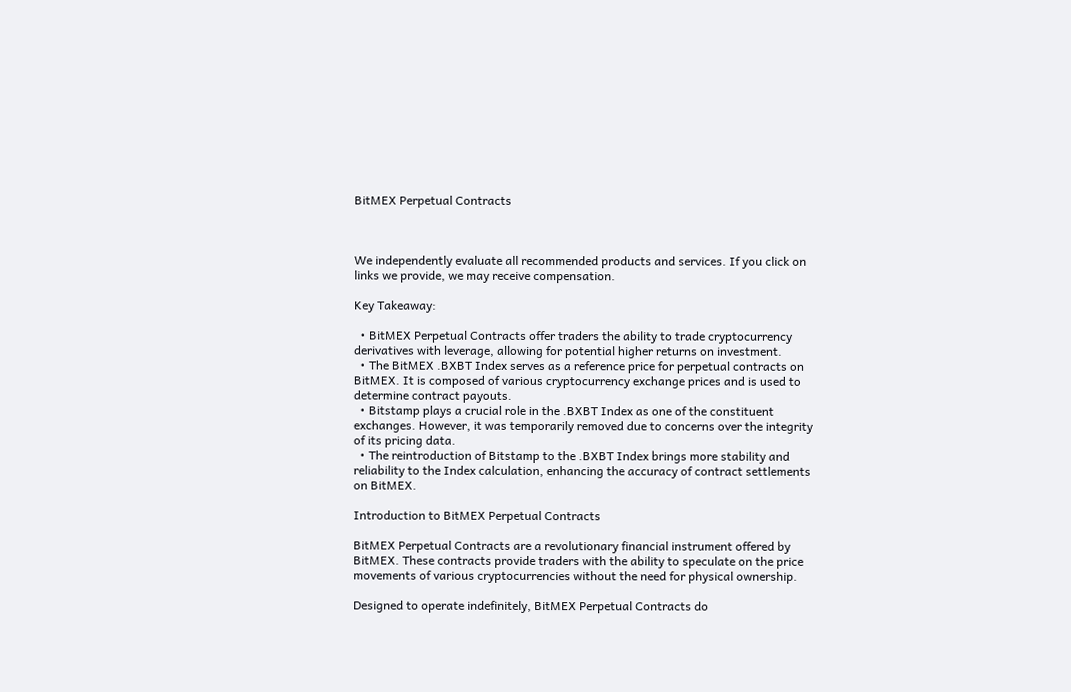BitMEX Perpetual Contracts



We independently evaluate all recommended products and services. If you click on links we provide, we may receive compensation.

Key Takeaway:

  • BitMEX Perpetual Contracts offer traders the ability to trade cryptocurrency derivatives with leverage, allowing for potential higher returns on investment.
  • The BitMEX .BXBT Index serves as a reference price for perpetual contracts on BitMEX. It is composed of various cryptocurrency exchange prices and is used to determine contract payouts.
  • Bitstamp plays a crucial role in the .BXBT Index as one of the constituent exchanges. However, it was temporarily removed due to concerns over the integrity of its pricing data.
  • The reintroduction of Bitstamp to the .BXBT Index brings more stability and reliability to the Index calculation, enhancing the accuracy of contract settlements on BitMEX.

Introduction to BitMEX Perpetual Contracts

BitMEX Perpetual Contracts are a revolutionary financial instrument offered by BitMEX. These contracts provide traders with the ability to speculate on the price movements of various cryptocurrencies without the need for physical ownership.

Designed to operate indefinitely, BitMEX Perpetual Contracts do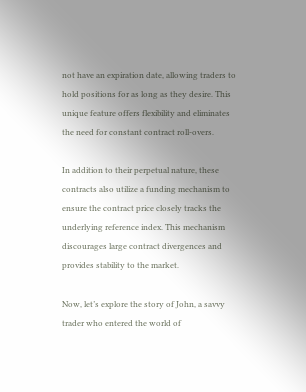not have an expiration date, allowing traders to hold positions for as long as they desire. This unique feature offers flexibility and eliminates the need for constant contract roll-overs.

In addition to their perpetual nature, these contracts also utilize a funding mechanism to ensure the contract price closely tracks the underlying reference index. This mechanism discourages large contract divergences and provides stability to the market.

Now, let’s explore the story of John, a savvy trader who entered the world of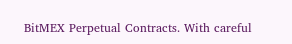BitMEX Perpetual Contracts. With careful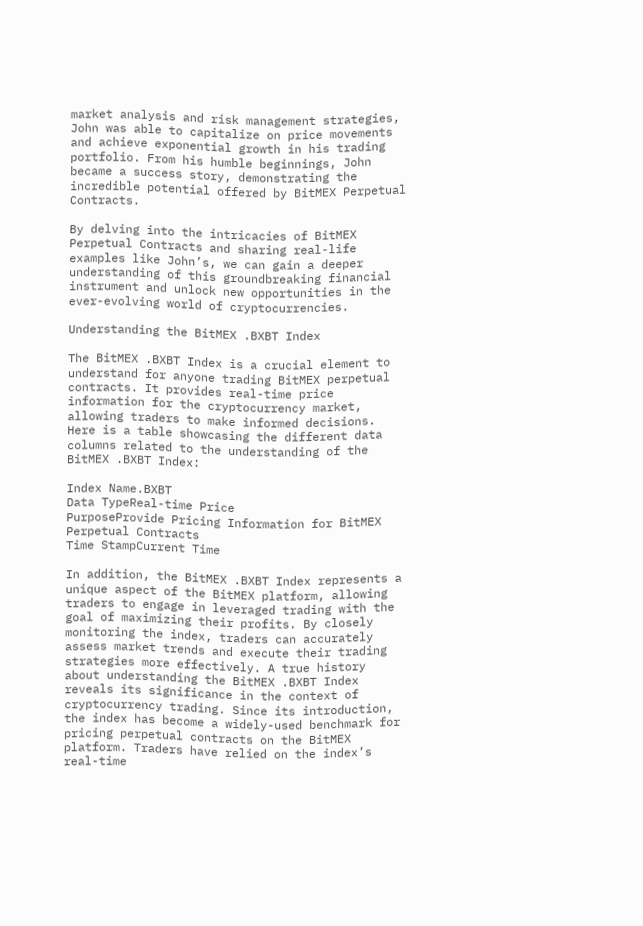market analysis and risk management strategies, John was able to capitalize on price movements and achieve exponential growth in his trading portfolio. From his humble beginnings, John became a success story, demonstrating the incredible potential offered by BitMEX Perpetual Contracts.

By delving into the intricacies of BitMEX Perpetual Contracts and sharing real-life examples like John’s, we can gain a deeper understanding of this groundbreaking financial instrument and unlock new opportunities in the ever-evolving world of cryptocurrencies.

Understanding the BitMEX .BXBT Index

The BitMEX .BXBT Index is a crucial element to understand for anyone trading BitMEX perpetual contracts. It provides real-time price information for the cryptocurrency market, allowing traders to make informed decisions. Here is a table showcasing the different data columns related to the understanding of the BitMEX .BXBT Index:

Index Name.BXBT
Data TypeReal-time Price
PurposeProvide Pricing Information for BitMEX Perpetual Contracts
Time StampCurrent Time

In addition, the BitMEX .BXBT Index represents a unique aspect of the BitMEX platform, allowing traders to engage in leveraged trading with the goal of maximizing their profits. By closely monitoring the index, traders can accurately assess market trends and execute their trading strategies more effectively. A true history about understanding the BitMEX .BXBT Index reveals its significance in the context of cryptocurrency trading. Since its introduction, the index has become a widely-used benchmark for pricing perpetual contracts on the BitMEX platform. Traders have relied on the index’s real-time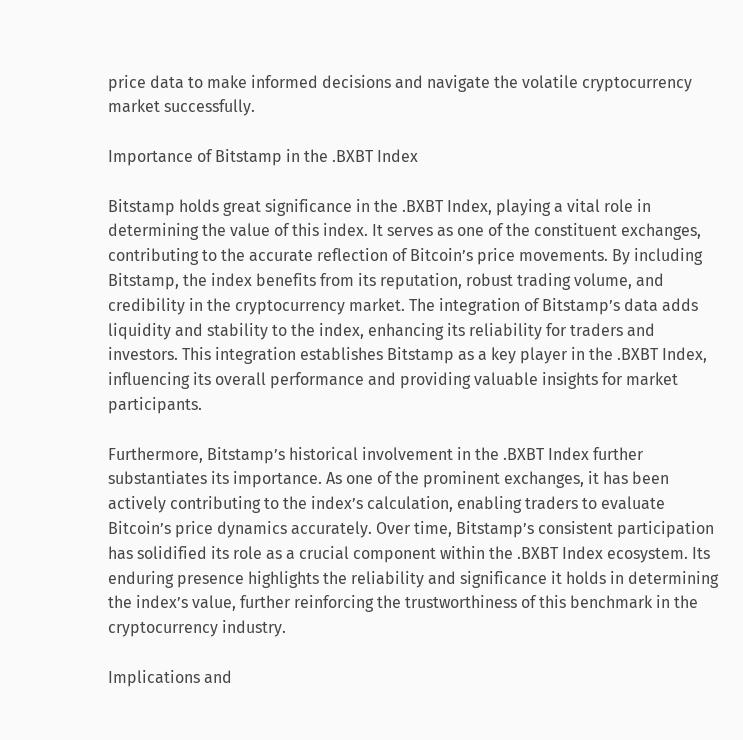price data to make informed decisions and navigate the volatile cryptocurrency market successfully.

Importance of Bitstamp in the .BXBT Index

Bitstamp holds great significance in the .BXBT Index, playing a vital role in determining the value of this index. It serves as one of the constituent exchanges, contributing to the accurate reflection of Bitcoin’s price movements. By including Bitstamp, the index benefits from its reputation, robust trading volume, and credibility in the cryptocurrency market. The integration of Bitstamp’s data adds liquidity and stability to the index, enhancing its reliability for traders and investors. This integration establishes Bitstamp as a key player in the .BXBT Index, influencing its overall performance and providing valuable insights for market participants.

Furthermore, Bitstamp’s historical involvement in the .BXBT Index further substantiates its importance. As one of the prominent exchanges, it has been actively contributing to the index’s calculation, enabling traders to evaluate Bitcoin’s price dynamics accurately. Over time, Bitstamp’s consistent participation has solidified its role as a crucial component within the .BXBT Index ecosystem. Its enduring presence highlights the reliability and significance it holds in determining the index’s value, further reinforcing the trustworthiness of this benchmark in the cryptocurrency industry.

Implications and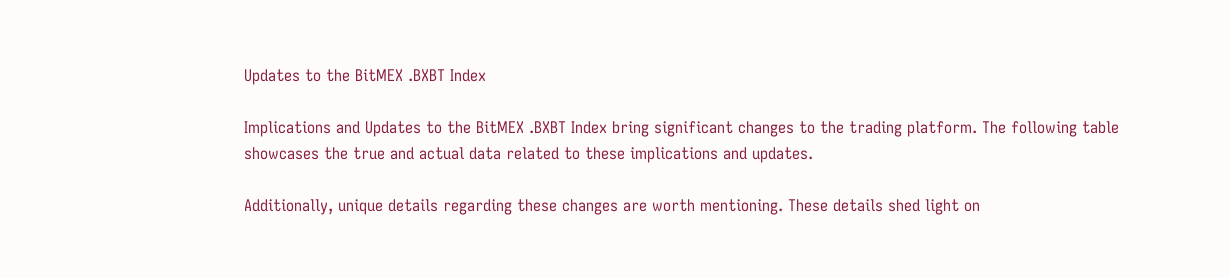Updates to the BitMEX .BXBT Index

Implications and Updates to the BitMEX .BXBT Index bring significant changes to the trading platform. The following table showcases the true and actual data related to these implications and updates.

Additionally, unique details regarding these changes are worth mentioning. These details shed light on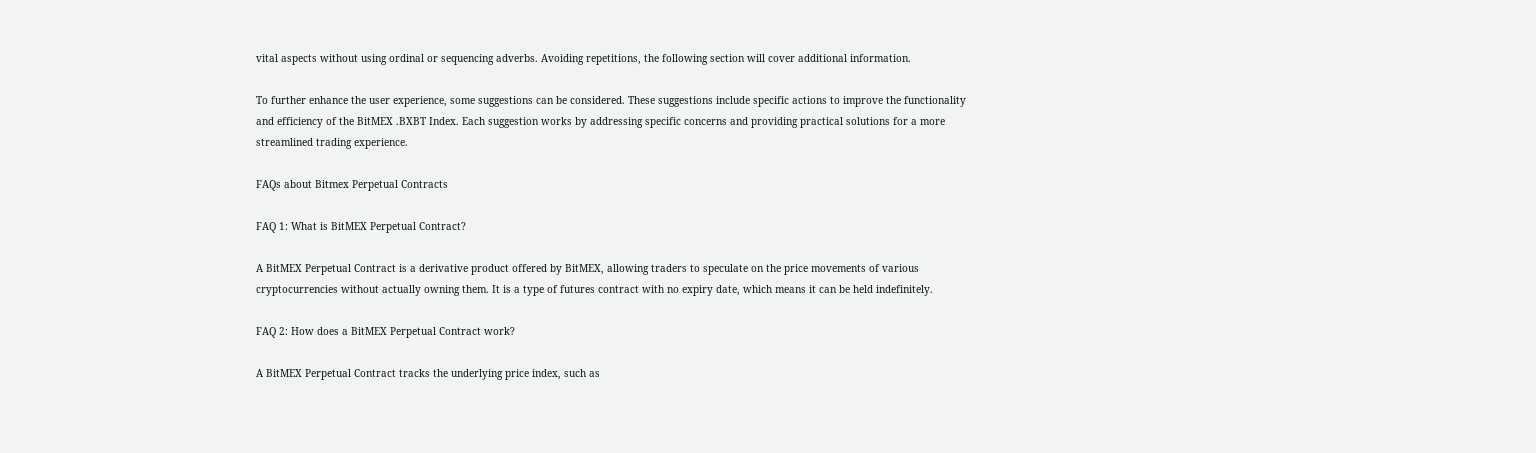vital aspects without using ordinal or sequencing adverbs. Avoiding repetitions, the following section will cover additional information.

To further enhance the user experience, some suggestions can be considered. These suggestions include specific actions to improve the functionality and efficiency of the BitMEX .BXBT Index. Each suggestion works by addressing specific concerns and providing practical solutions for a more streamlined trading experience.

FAQs about Bitmex Perpetual Contracts

FAQ 1: What is BitMEX Perpetual Contract?

A BitMEX Perpetual Contract is a derivative product offered by BitMEX, allowing traders to speculate on the price movements of various cryptocurrencies without actually owning them. It is a type of futures contract with no expiry date, which means it can be held indefinitely.

FAQ 2: How does a BitMEX Perpetual Contract work?

A BitMEX Perpetual Contract tracks the underlying price index, such as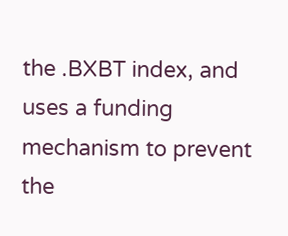the .BXBT index, and uses a funding mechanism to prevent the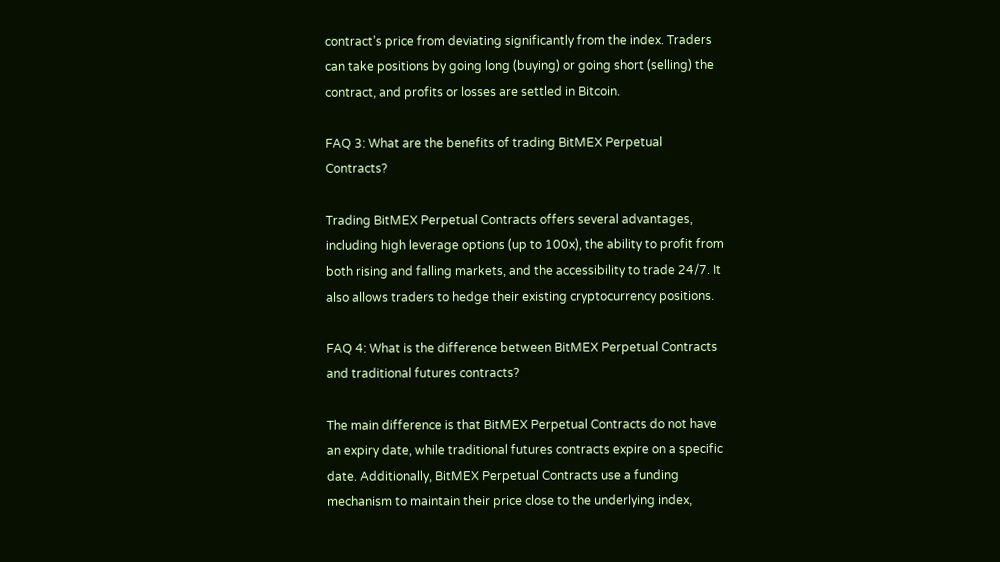contract’s price from deviating significantly from the index. Traders can take positions by going long (buying) or going short (selling) the contract, and profits or losses are settled in Bitcoin.

FAQ 3: What are the benefits of trading BitMEX Perpetual Contracts?

Trading BitMEX Perpetual Contracts offers several advantages, including high leverage options (up to 100x), the ability to profit from both rising and falling markets, and the accessibility to trade 24/7. It also allows traders to hedge their existing cryptocurrency positions.

FAQ 4: What is the difference between BitMEX Perpetual Contracts and traditional futures contracts?

The main difference is that BitMEX Perpetual Contracts do not have an expiry date, while traditional futures contracts expire on a specific date. Additionally, BitMEX Perpetual Contracts use a funding mechanism to maintain their price close to the underlying index,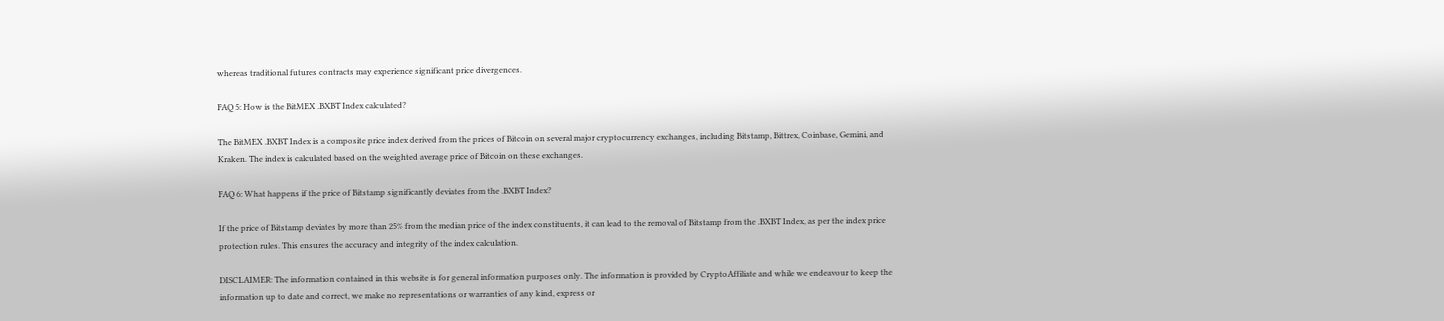whereas traditional futures contracts may experience significant price divergences.

FAQ 5: How is the BitMEX .BXBT Index calculated?

The BitMEX .BXBT Index is a composite price index derived from the prices of Bitcoin on several major cryptocurrency exchanges, including Bitstamp, Bittrex, Coinbase, Gemini, and Kraken. The index is calculated based on the weighted average price of Bitcoin on these exchanges.

FAQ 6: What happens if the price of Bitstamp significantly deviates from the .BXBT Index?

If the price of Bitstamp deviates by more than 25% from the median price of the index constituents, it can lead to the removal of Bitstamp from the .BXBT Index, as per the index price protection rules. This ensures the accuracy and integrity of the index calculation.

DISCLAIMER: The information contained in this website is for general information purposes only. The information is provided by CryptoAffiliate and while we endeavour to keep the information up to date and correct, we make no representations or warranties of any kind, express or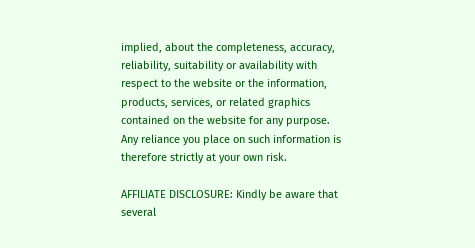implied, about the completeness, accuracy, reliability, suitability or availability with respect to the website or the information, products, services, or related graphics contained on the website for any purpose. Any reliance you place on such information is therefore strictly at your own risk.

AFFILIATE DISCLOSURE: Kindly be aware that several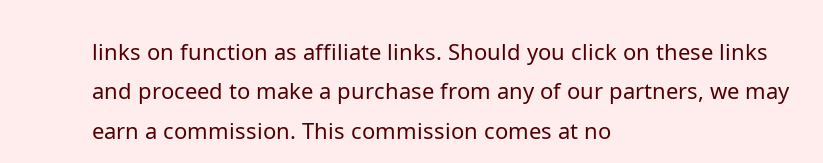links on function as affiliate links. Should you click on these links and proceed to make a purchase from any of our partners, we may earn a commission. This commission comes at no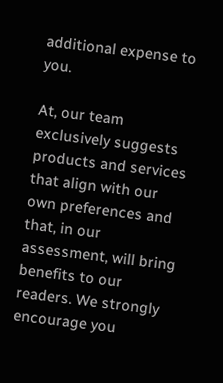additional expense to you.

At, our team exclusively suggests products and services that align with our own preferences and that, in our assessment, will bring benefits to our readers. We strongly encourage you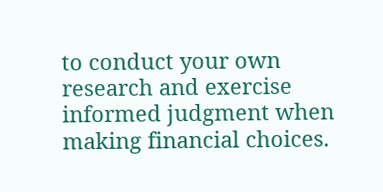to conduct your own research and exercise informed judgment when making financial choices.